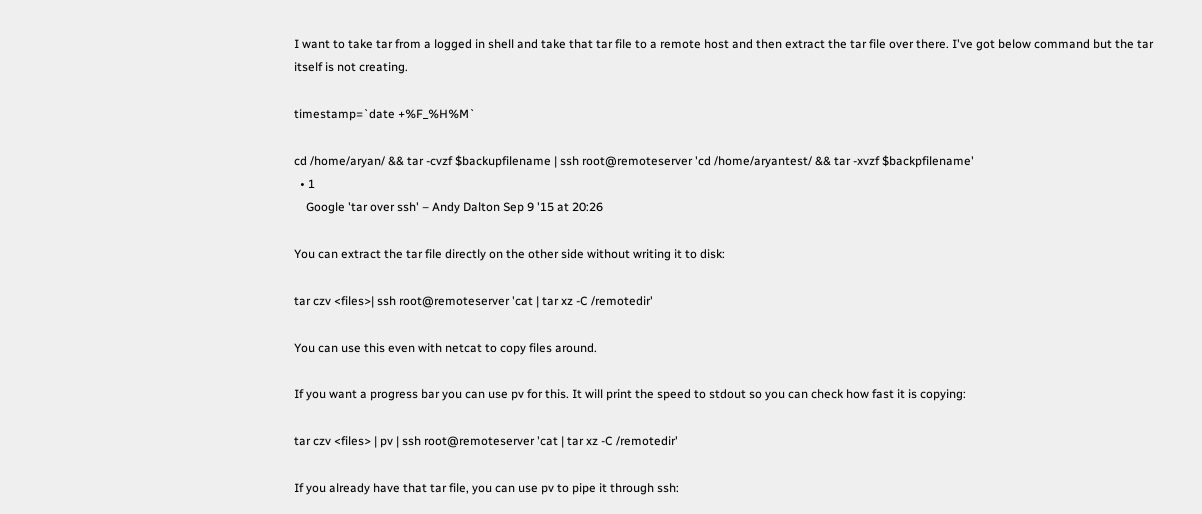I want to take tar from a logged in shell and take that tar file to a remote host and then extract the tar file over there. I've got below command but the tar itself is not creating.

timestamp=`date +%F_%H%M`

cd /home/aryan/ && tar -cvzf $backupfilename | ssh root@remoteserver 'cd /home/aryantest/ && tar -xvzf $backpfilename'
  • 1
    Google 'tar over ssh' – Andy Dalton Sep 9 '15 at 20:26

You can extract the tar file directly on the other side without writing it to disk:

tar czv <files>| ssh root@remoteserver 'cat | tar xz -C /remotedir'

You can use this even with netcat to copy files around.

If you want a progress bar you can use pv for this. It will print the speed to stdout so you can check how fast it is copying:

tar czv <files> | pv | ssh root@remoteserver 'cat | tar xz -C /remotedir'

If you already have that tar file, you can use pv to pipe it through ssh: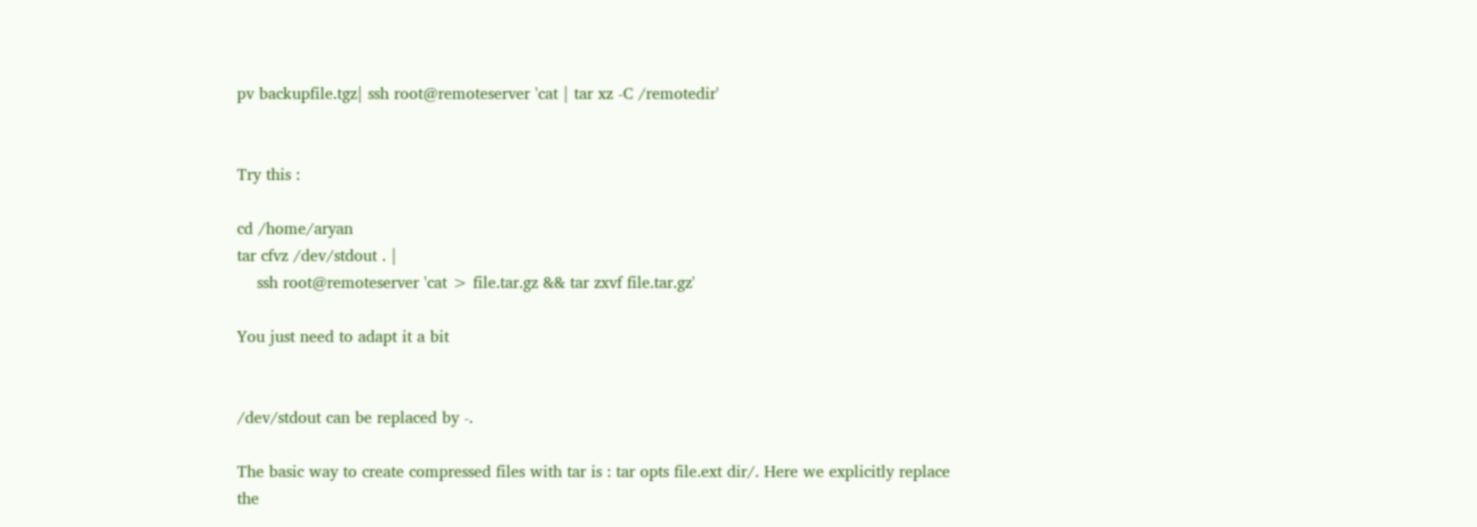pv backupfile.tgz| ssh root@remoteserver 'cat | tar xz -C /remotedir'


Try this :

cd /home/aryan
tar cfvz /dev/stdout . |
    ssh root@remoteserver 'cat > file.tar.gz && tar zxvf file.tar.gz'

You just need to adapt it a bit


/dev/stdout can be replaced by -.

The basic way to create compressed files with tar is : tar opts file.ext dir/. Here we explicitly replace the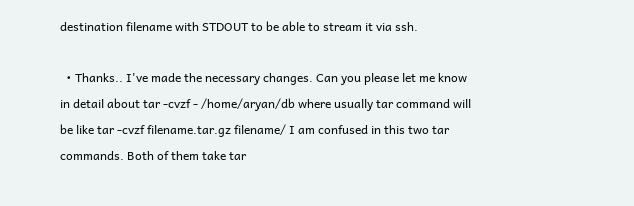destination filename with STDOUT to be able to stream it via ssh.

  • Thanks.. I've made the necessary changes. Can you please let me know in detail about tar -cvzf - /home/aryan/db where usually tar command will be like tar -cvzf filename.tar.gz filename/ I am confused in this two tar commands. Both of them take tar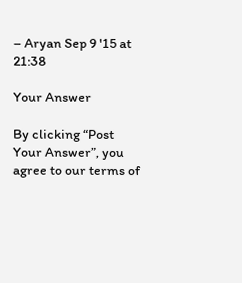– Aryan Sep 9 '15 at 21:38

Your Answer

By clicking “Post Your Answer”, you agree to our terms of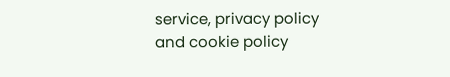service, privacy policy and cookie policy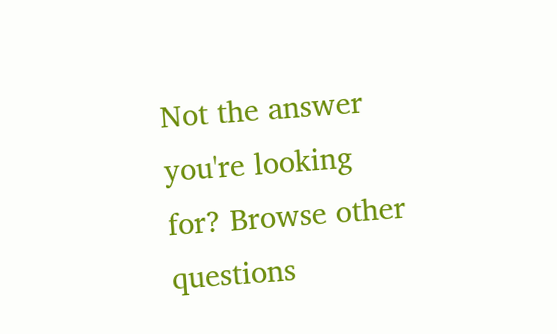Not the answer you're looking for? Browse other questions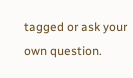tagged or ask your own question.